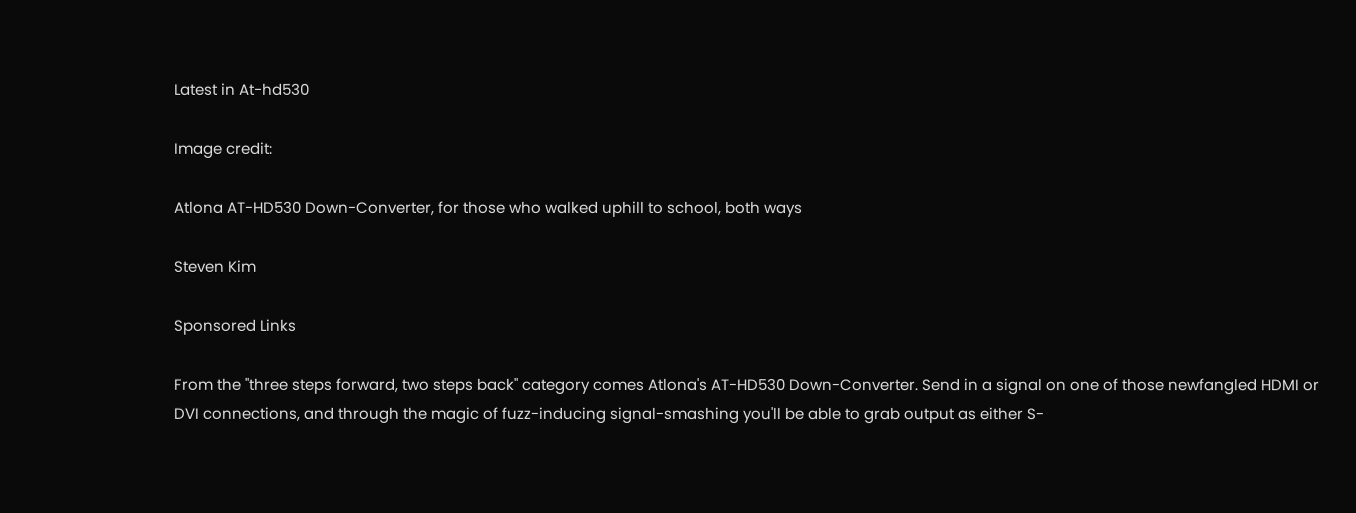Latest in At-hd530

Image credit:

Atlona AT-HD530 Down-Converter, for those who walked uphill to school, both ways

Steven Kim

Sponsored Links

From the "three steps forward, two steps back" category comes Atlona's AT-HD530 Down-Converter. Send in a signal on one of those newfangled HDMI or DVI connections, and through the magic of fuzz-inducing signal-smashing you'll be able to grab output as either S-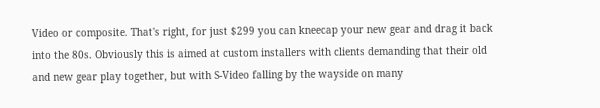Video or composite. That's right, for just $299 you can kneecap your new gear and drag it back into the 80s. Obviously this is aimed at custom installers with clients demanding that their old and new gear play together, but with S-Video falling by the wayside on many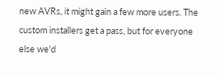new AVRs, it might gain a few more users. The custom installers get a pass, but for everyone else we'd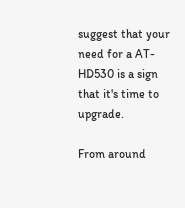suggest that your need for a AT-HD530 is a sign that it's time to upgrade.

From around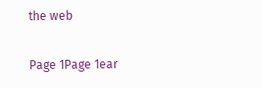the web

Page 1Page 1ear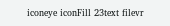iconeye iconFill 23text filevr